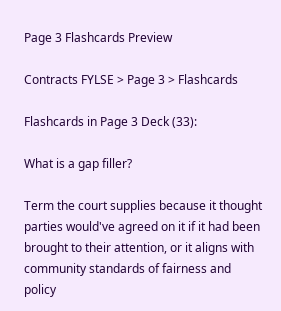Page 3 Flashcards Preview

Contracts FYLSE > Page 3 > Flashcards

Flashcards in Page 3 Deck (33):

What is a gap filler?

Term the court supplies because it thought parties would've agreed on it if it had been brought to their attention, or it aligns with community standards of fairness and policy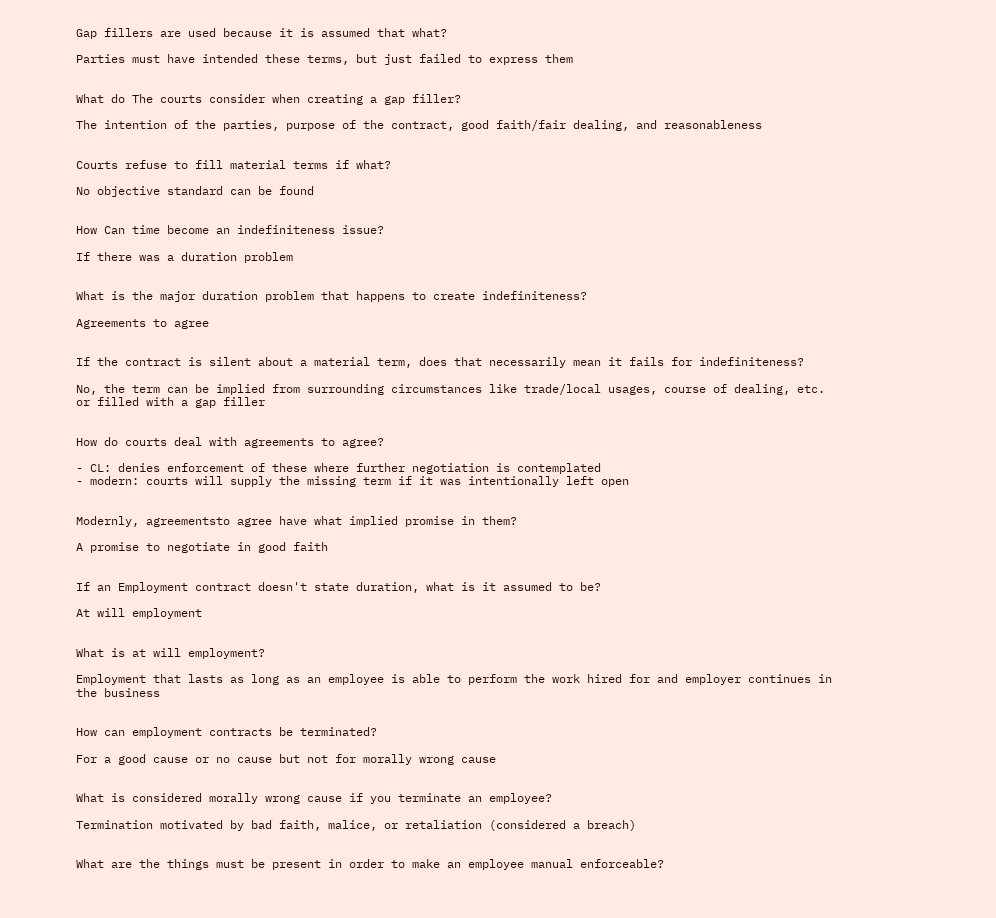Gap fillers are used because it is assumed that what?

Parties must have intended these terms, but just failed to express them


What do The courts consider when creating a gap filler?

The intention of the parties, purpose of the contract, good faith/fair dealing, and reasonableness


Courts refuse to fill material terms if what?

No objective standard can be found


How Can time become an indefiniteness issue?

If there was a duration problem


What is the major duration problem that happens to create indefiniteness?

Agreements to agree


If the contract is silent about a material term, does that necessarily mean it fails for indefiniteness?

No, the term can be implied from surrounding circumstances like trade/local usages, course of dealing, etc. or filled with a gap filler


How do courts deal with agreements to agree?

- CL: denies enforcement of these where further negotiation is contemplated
- modern: courts will supply the missing term if it was intentionally left open


Modernly, agreementsto agree have what implied promise in them?

A promise to negotiate in good faith


If an Employment contract doesn't state duration, what is it assumed to be?

At will employment


What is at will employment?

Employment that lasts as long as an employee is able to perform the work hired for and employer continues in the business


How can employment contracts be terminated?

For a good cause or no cause but not for morally wrong cause


What is considered morally wrong cause if you terminate an employee?

Termination motivated by bad faith, malice, or retaliation (considered a breach)


What are the things must be present in order to make an employee manual enforceable?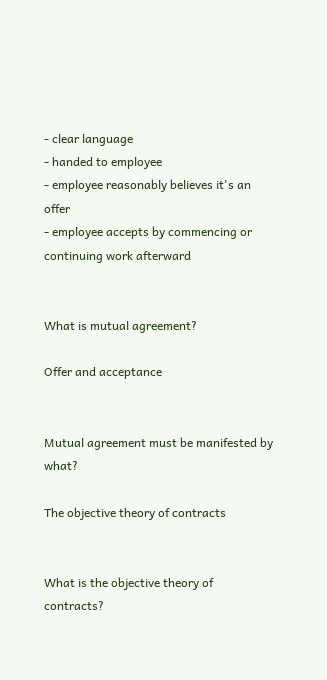- clear language
- handed to employee
- employee reasonably believes it's an offer
- employee accepts by commencing or continuing work afterward


What is mutual agreement?

Offer and acceptance


Mutual agreement must be manifested by what?

The objective theory of contracts


What is the objective theory of contracts?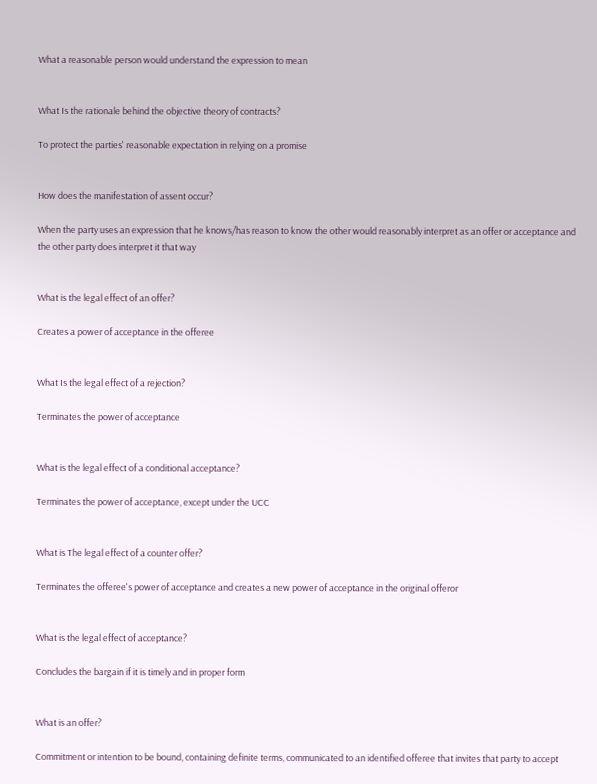What a reasonable person would understand the expression to mean


What Is the rationale behind the objective theory of contracts?

To protect the parties' reasonable expectation in relying on a promise


How does the manifestation of assent occur?

When the party uses an expression that he knows/has reason to know the other would reasonably interpret as an offer or acceptance and the other party does interpret it that way


What is the legal effect of an offer?

Creates a power of acceptance in the offeree


What Is the legal effect of a rejection?

Terminates the power of acceptance


What is the legal effect of a conditional acceptance?

Terminates the power of acceptance, except under the UCC


What is The legal effect of a counter offer?

Terminates the offeree's power of acceptance and creates a new power of acceptance in the original offeror


What is the legal effect of acceptance?

Concludes the bargain if it is timely and in proper form


What is an offer?

Commitment or intention to be bound, containing definite terms, communicated to an identified offeree that invites that party to accept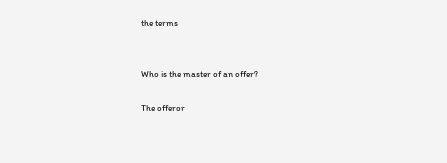the terms


Who is the master of an offer?

The offeror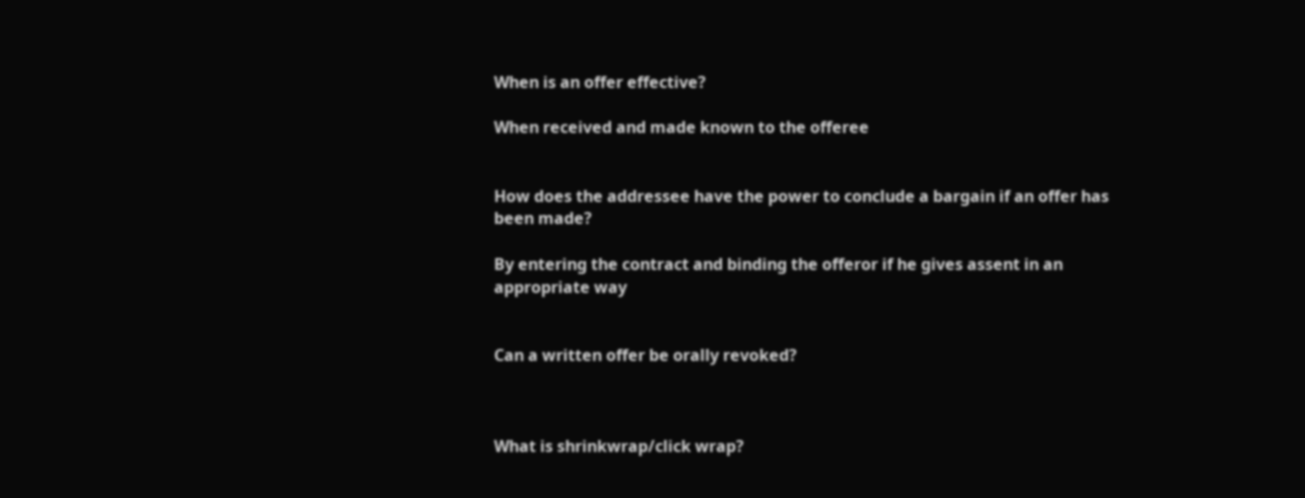When is an offer effective?

When received and made known to the offeree


How does the addressee have the power to conclude a bargain if an offer has been made?

By entering the contract and binding the offeror if he gives assent in an appropriate way


Can a written offer be orally revoked?



What is shrinkwrap/click wrap?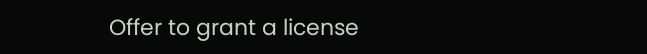Offer to grant a license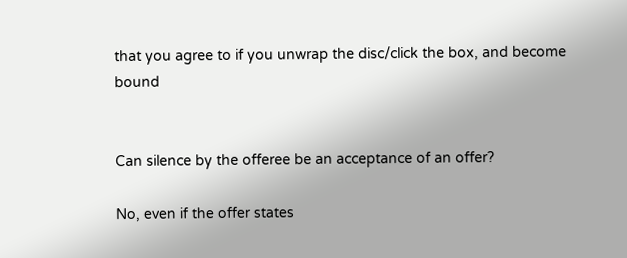that you agree to if you unwrap the disc/click the box, and become bound


Can silence by the offeree be an acceptance of an offer?

No, even if the offer states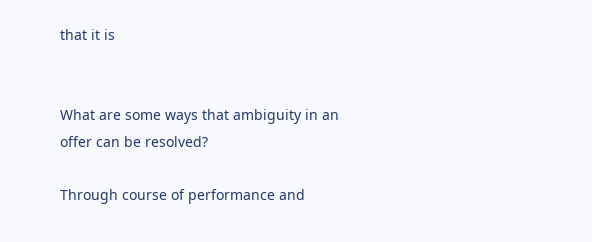that it is


What are some ways that ambiguity in an offer can be resolved?

Through course of performance and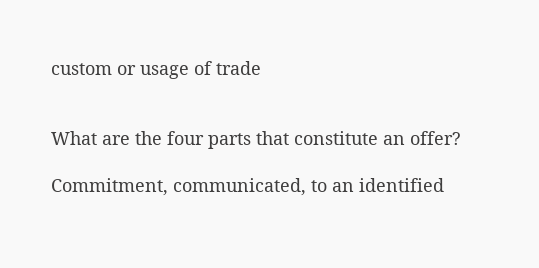custom or usage of trade


What are the four parts that constitute an offer?

Commitment, communicated, to an identified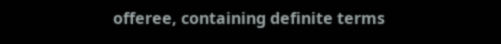offeree, containing definite terms